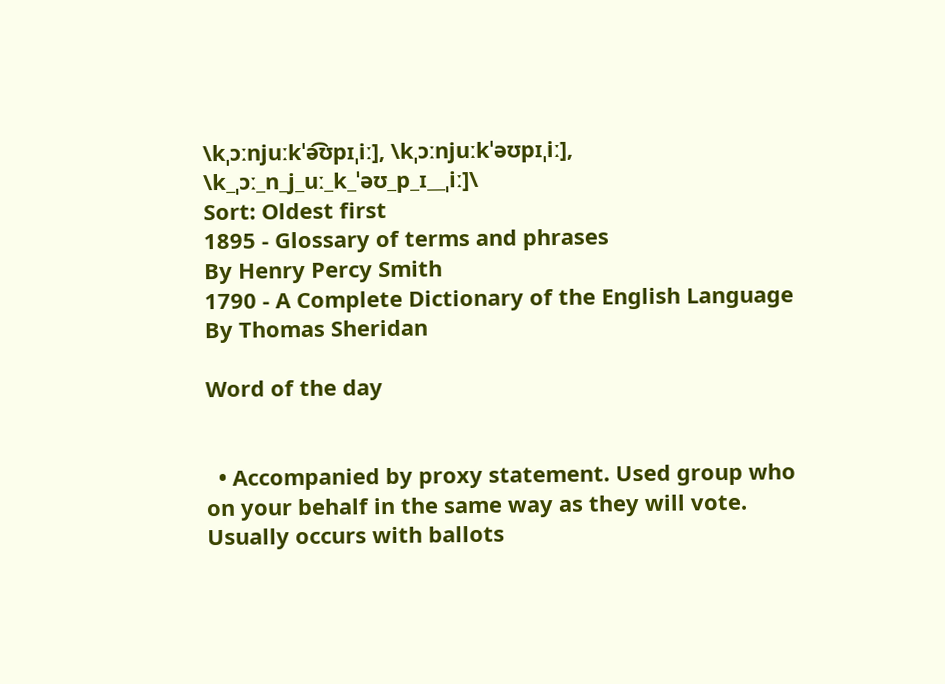\kˌɔːnjuːkˈə͡ʊpɪˌiː], \kˌɔːnjuːkˈəʊpɪˌiː], \k_ˌɔː_n_j_uː_k_ˈəʊ_p_ɪ__ˌiː]\
Sort: Oldest first
1895 - Glossary of terms and phrases
By Henry Percy Smith
1790 - A Complete Dictionary of the English Language
By Thomas Sheridan

Word of the day


  • Accompanied by proxy statement. Used group who on your behalf in the same way as they will vote. Usually occurs with ballots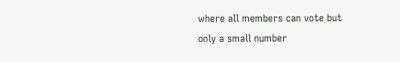where all members can vote but only a small number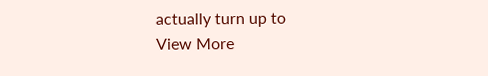actually turn up to
View More